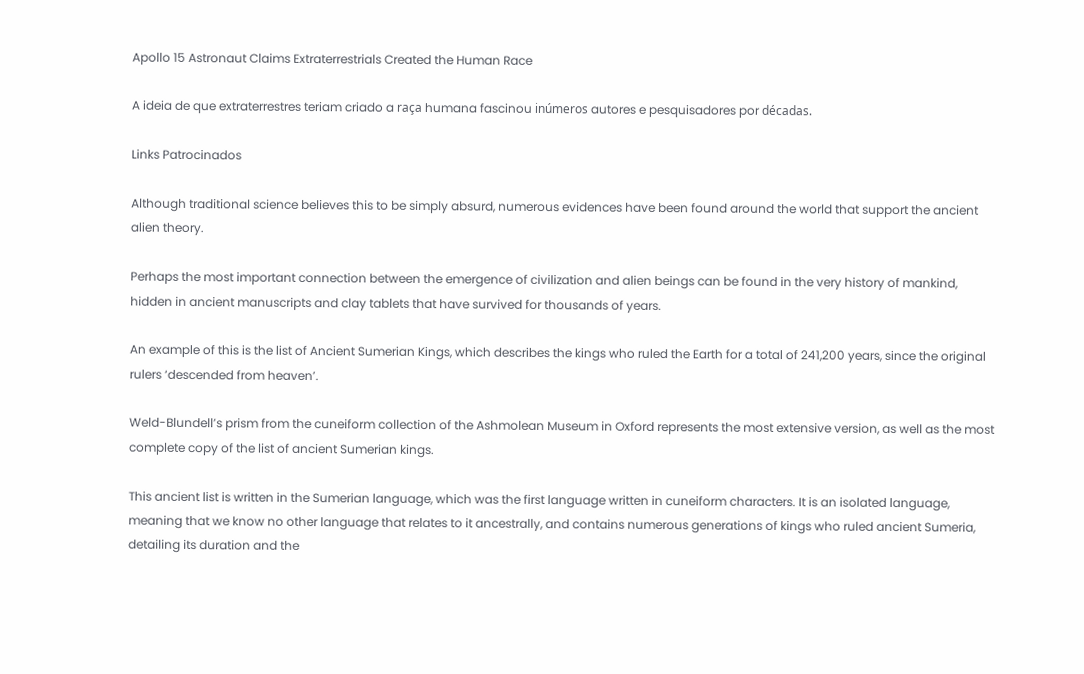Apollo 15 Astronaut Claims Extraterrestrials Created the Human Race

A ideia de que extraterrestres teriam criado a raça humana fascinou inúmeros autores e pesquisadores por décadas.

Links Patrocinados

Although traditional science believes this to be simply absurd, numerous evidences have been found around the world that support the ancient alien theory.

Perhaps the most important connection between the emergence of civilization and alien beings can be found in the very history of mankind, hidden in ancient manuscripts and clay tablets that have survived for thousands of years.

An example of this is the list of Ancient Sumerian Kings, which describes the kings who ruled the Earth for a total of 241,200 years, since the original rulers ‘descended from heaven’.

Weld-Blundell’s prism from the cuneiform collection of the Ashmolean Museum in Oxford represents the most extensive version, as well as the most complete copy of the list of ancient Sumerian kings.

This ancient list is written in the Sumerian language, which was the first language written in cuneiform characters. It is an isolated language, meaning that we know no other language that relates to it ancestrally, and contains numerous generations of kings who ruled ancient Sumeria, detailing its duration and the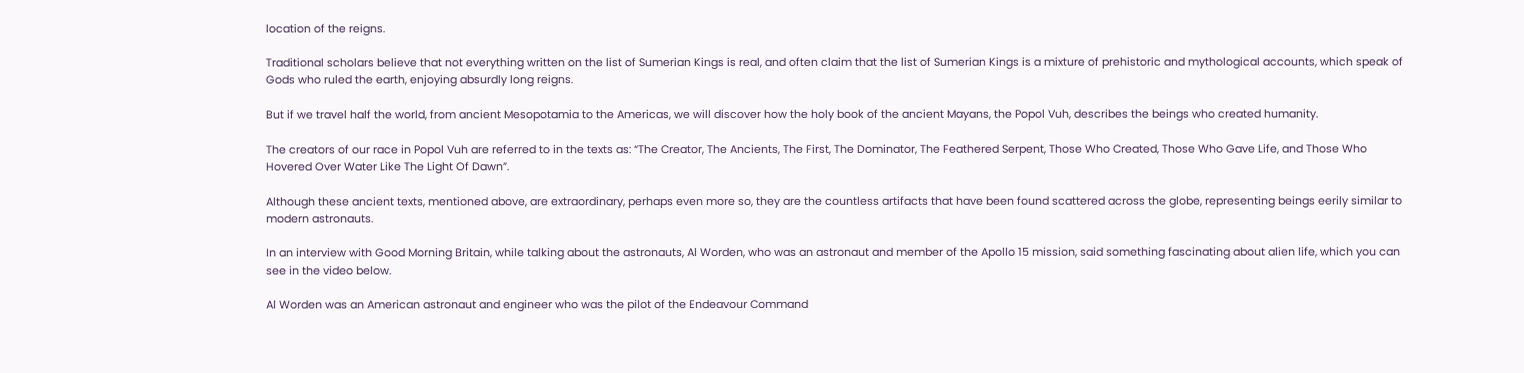location of the reigns.

Traditional scholars believe that not everything written on the list of Sumerian Kings is real, and often claim that the list of Sumerian Kings is a mixture of prehistoric and mythological accounts, which speak of Gods who ruled the earth, enjoying absurdly long reigns.

But if we travel half the world, from ancient Mesopotamia to the Americas, we will discover how the holy book of the ancient Mayans, the Popol Vuh, describes the beings who created humanity.

The creators of our race in Popol Vuh are referred to in the texts as: “The Creator, The Ancients, The First, The Dominator, The Feathered Serpent, Those Who Created, Those Who Gave Life, and Those Who Hovered Over Water Like The Light Of Dawn”.

Although these ancient texts, mentioned above, are extraordinary, perhaps even more so, they are the countless artifacts that have been found scattered across the globe, representing beings eerily similar to modern astronauts.

In an interview with Good Morning Britain, while talking about the astronauts, Al Worden, who was an astronaut and member of the Apollo 15 mission, said something fascinating about alien life, which you can see in the video below.

Al Worden was an American astronaut and engineer who was the pilot of the Endeavour Command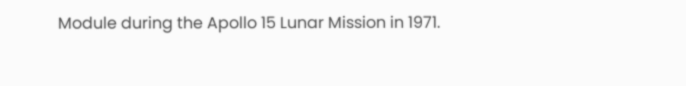Module during the Apollo 15 Lunar Mission in 1971.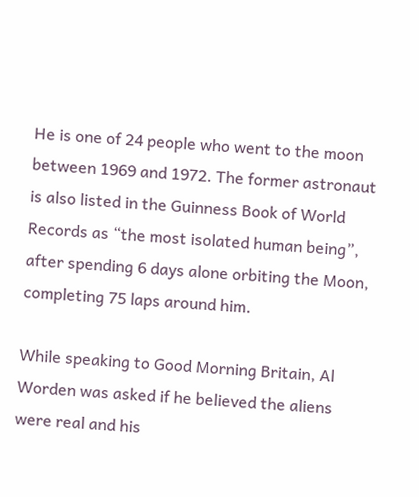He is one of 24 people who went to the moon between 1969 and 1972. The former astronaut is also listed in the Guinness Book of World Records as “the most isolated human being”, after spending 6 days alone orbiting the Moon, completing 75 laps around him.

While speaking to Good Morning Britain, Al Worden was asked if he believed the aliens were real and his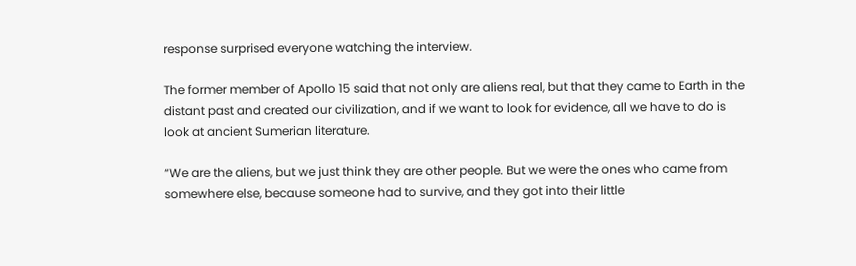response surprised everyone watching the interview.

The former member of Apollo 15 said that not only are aliens real, but that they came to Earth in the distant past and created our civilization, and if we want to look for evidence, all we have to do is look at ancient Sumerian literature.

“We are the aliens, but we just think they are other people. But we were the ones who came from somewhere else, because someone had to survive, and they got into their little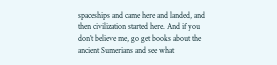spaceships and came here and landed, and then civilization started here. And if you don’t believe me, go get books about the ancient Sumerians and see what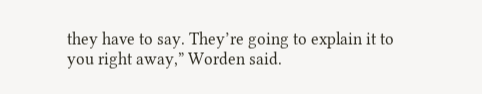they have to say. They’re going to explain it to you right away,” Worden said.